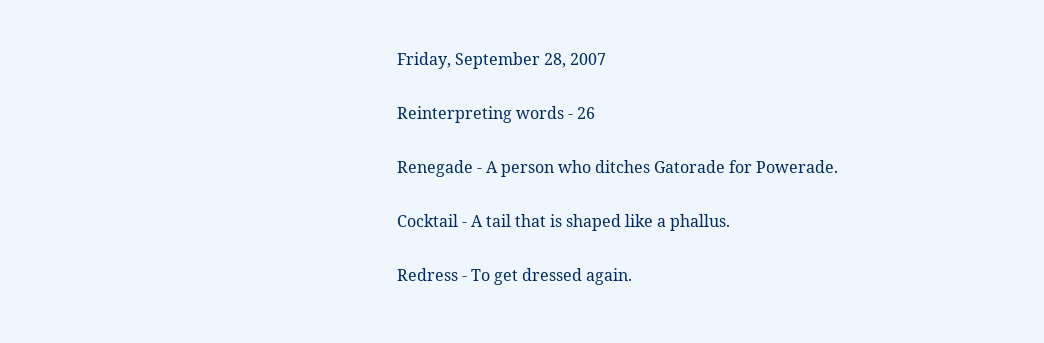Friday, September 28, 2007

Reinterpreting words - 26

Renegade - A person who ditches Gatorade for Powerade.

Cocktail - A tail that is shaped like a phallus.

Redress - To get dressed again.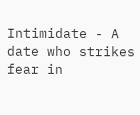Intimidate - A date who strikes fear in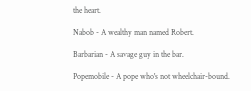the heart.

Nabob - A wealthy man named Robert.

Barbarian - A savage guy in the bar.

Popemobile - A pope who's not wheelchair-bound.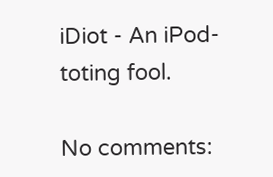iDiot - An iPod-toting fool.

No comments: